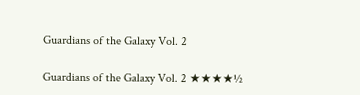Guardians of the Galaxy Vol. 2

Guardians of the Galaxy Vol. 2 ★★★★½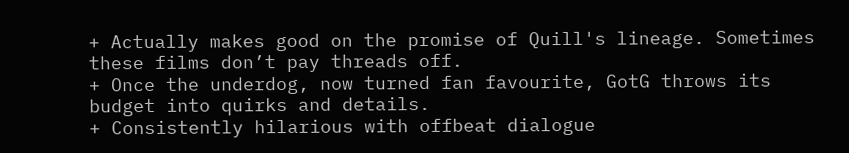+ Actually makes good on the promise of Quill's lineage. Sometimes these films don’t pay threads off.
+ Once the underdog, now turned fan favourite, GotG throws its budget into quirks and details.
+ Consistently hilarious with offbeat dialogue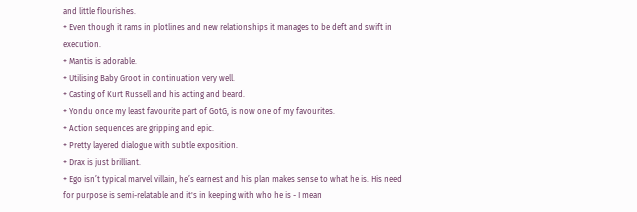and little flourishes.
+ Even though it rams in plotlines and new relationships it manages to be deft and swift in execution.
+ Mantis is adorable.
+ Utilising Baby Groot in continuation very well.
+ Casting of Kurt Russell and his acting and beard.
+ Yondu once my least favourite part of GotG, is now one of my favourites.
+ Action sequences are gripping and epic.
+ Pretty layered dialogue with subtle exposition.
+ Drax is just brilliant.
+ Ego isn’t typical marvel villain, he’s earnest and his plan makes sense to what he is. His need for purpose is semi-relatable and it's in keeping with who he is - I mean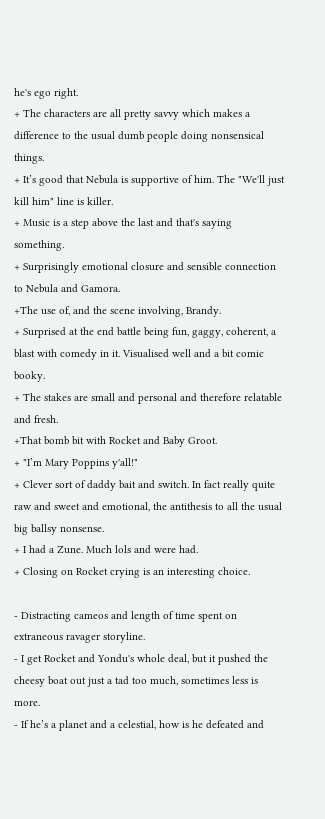he's ego right.
+ The characters are all pretty savvy which makes a difference to the usual dumb people doing nonsensical things.
+ It’s good that Nebula is supportive of him. The "We'll just kill him" line is killer.
+ Music is a step above the last and that's saying something.
+ Surprisingly emotional closure and sensible connection to Nebula and Gamora.
+The use of, and the scene involving, Brandy.
+ Surprised at the end battle being fun, gaggy, coherent, a blast with comedy in it. Visualised well and a bit comic booky.
+ The stakes are small and personal and therefore relatable and fresh.
+That bomb bit with Rocket and Baby Groot.
+ "I’m Mary Poppins y'all!"
+ Clever sort of daddy bait and switch. In fact really quite raw and sweet and emotional, the antithesis to all the usual big ballsy nonsense.
+ I had a Zune. Much lols and were had.
+ Closing on Rocket crying is an interesting choice.

- Distracting cameos and length of time spent on extraneous ravager storyline.
- I get Rocket and Yondu's whole deal, but it pushed the cheesy boat out just a tad too much, sometimes less is more.
- If he’s a planet and a celestial, how is he defeated and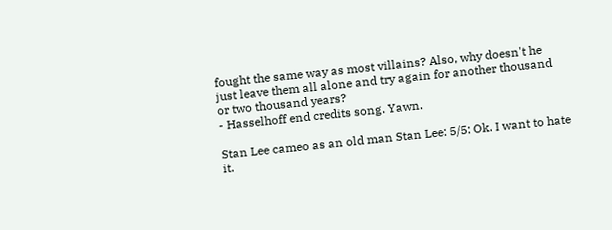fought the same way as most villains? Also, why doesn't he just leave them all alone and try again for another thousand or two thousand years?
- Hasselhoff end credits song. Yawn.

Stan Lee cameo as an old man Stan Lee: 5/5: Ok. I want to hate it.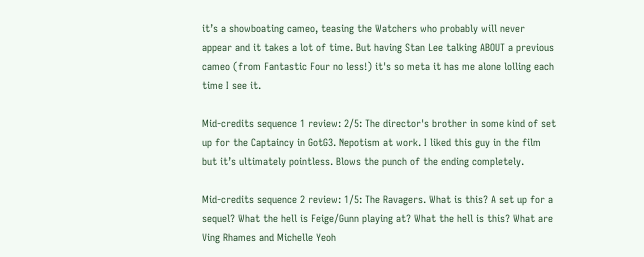it’s a showboating cameo, teasing the Watchers who probably will never appear and it takes a lot of time. But having Stan Lee talking ABOUT a previous cameo (from Fantastic Four no less!) it's so meta it has me alone lolling each time I see it.

Mid-credits sequence 1 review: 2/5: The director's brother in some kind of set up for the Captaincy in GotG3. Nepotism at work. I liked this guy in the film but it’s ultimately pointless. Blows the punch of the ending completely.

Mid-credits sequence 2 review: 1/5: The Ravagers. What is this? A set up for a sequel? What the hell is Feige/Gunn playing at? What the hell is this? What are Ving Rhames and Michelle Yeoh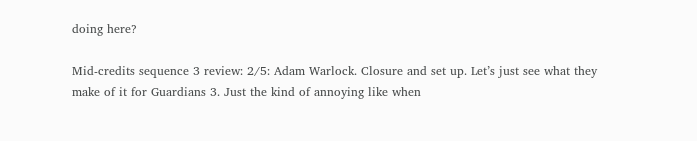doing here?

Mid-credits sequence 3 review: 2/5: Adam Warlock. Closure and set up. Let’s just see what they make of it for Guardians 3. Just the kind of annoying like when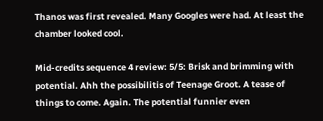Thanos was first revealed. Many Googles were had. At least the chamber looked cool.

Mid-credits sequence 4 review: 5/5: Brisk and brimming with potential. Ahh the possibilitis of Teenage Groot. A tease of things to come. Again. The potential funnier even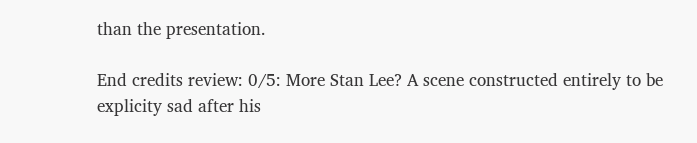than the presentation.

End credits review: 0/5: More Stan Lee? A scene constructed entirely to be explicity sad after his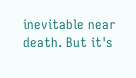inevitable near death. But it's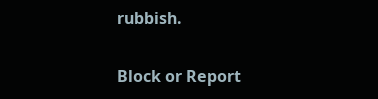rubbish.

Block or Report